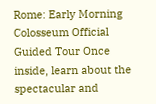Rome: Early Morning Colosseum Official Guided Tour Once inside, learn about the spectacular and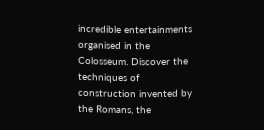incredible entertainments organised in the Colosseum. Discover the techniques of construction invented by the Romans, the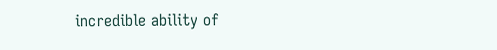incredible ability of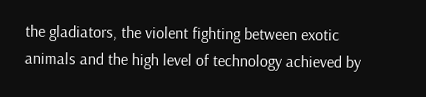the gladiators, the violent fighting between exotic animals and the high level of technology achieved by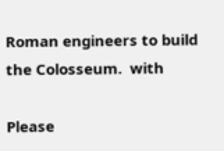Roman engineers to build the Colosseum.  with

Please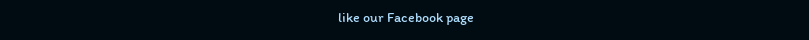like our Facebook page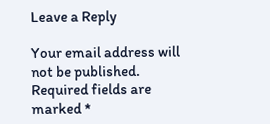Leave a Reply

Your email address will not be published. Required fields are marked *